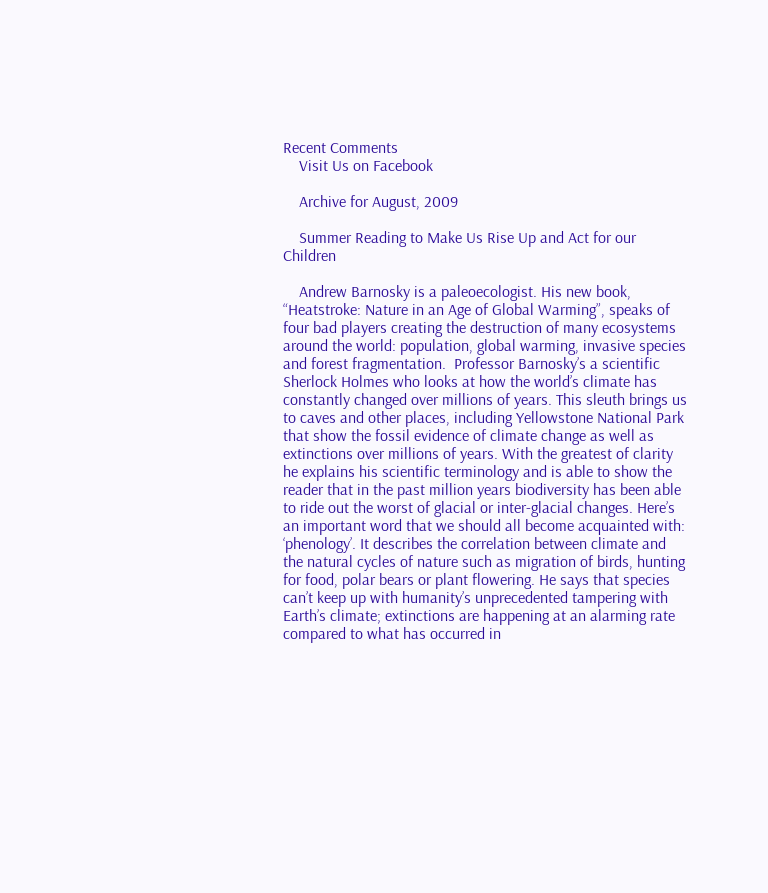Recent Comments
    Visit Us on Facebook

    Archive for August, 2009

    Summer Reading to Make Us Rise Up and Act for our Children

    Andrew Barnosky is a paleoecologist. His new book, “Heatstroke: Nature in an Age of Global Warming”, speaks of four bad players creating the destruction of many ecosystems around the world: population, global warming, invasive species and forest fragmentation.  Professor Barnosky’s a scientific Sherlock Holmes who looks at how the world’s climate has constantly changed over millions of years. This sleuth brings us to caves and other places, including Yellowstone National Park that show the fossil evidence of climate change as well as extinctions over millions of years. With the greatest of clarity he explains his scientific terminology and is able to show the reader that in the past million years biodiversity has been able to ride out the worst of glacial or inter-glacial changes. Here’s an important word that we should all become acquainted with: ‘phenology’. It describes the correlation between climate and the natural cycles of nature such as migration of birds, hunting for food, polar bears or plant flowering. He says that species can’t keep up with humanity’s unprecedented tampering with Earth’s climate; extinctions are happening at an alarming rate compared to what has occurred in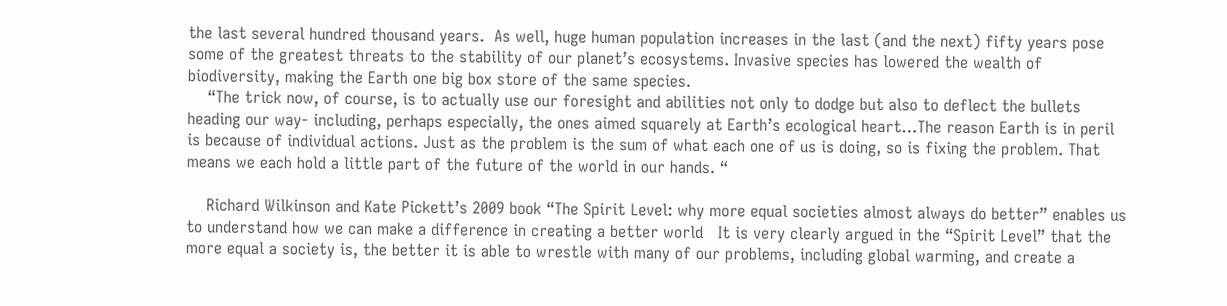the last several hundred thousand years.  As well, huge human population increases in the last (and the next) fifty years pose some of the greatest threats to the stability of our planet’s ecosystems. Invasive species has lowered the wealth of biodiversity, making the Earth one big box store of the same species.
    “The trick now, of course, is to actually use our foresight and abilities not only to dodge but also to deflect the bullets heading our way- including, perhaps especially, the ones aimed squarely at Earth’s ecological heart…The reason Earth is in peril is because of individual actions. Just as the problem is the sum of what each one of us is doing, so is fixing the problem. That means we each hold a little part of the future of the world in our hands. “

    Richard Wilkinson and Kate Pickett’s 2009 book “The Spirit Level: why more equal societies almost always do better” enables us to understand how we can make a difference in creating a better world   It is very clearly argued in the “Spirit Level” that the more equal a society is, the better it is able to wrestle with many of our problems, including global warming, and create a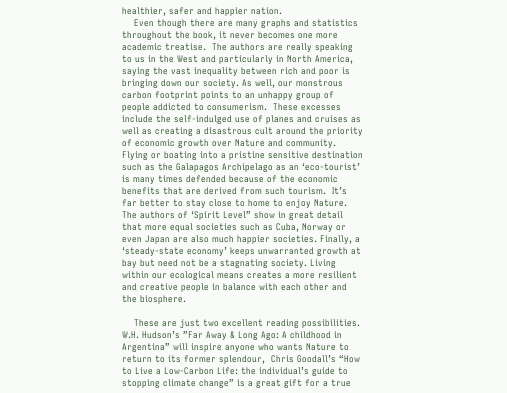healthier, safer and happier nation.
    Even though there are many graphs and statistics throughout the book, it never becomes one more academic treatise.  The authors are really speaking to us in the West and particularly in North America, saying the vast inequality between rich and poor is bringing down our society. As well, our monstrous carbon footprint points to an unhappy group of people addicted to consumerism.  These excesses include the self-indulged use of planes and cruises as well as creating a disastrous cult around the priority of economic growth over Nature and community. Flying or boating into a pristine sensitive destination such as the Galapagos Archipelago as an ‘eco-tourist’ is many times defended because of the economic benefits that are derived from such tourism.  It’s far better to stay close to home to enjoy Nature. The authors of ‘Spirit Level” show in great detail that more equal societies such as Cuba, Norway or even Japan are also much happier societies. Finally, a ‘steady-state economy’ keeps unwarranted growth at bay but need not be a stagnating society. Living within our ecological means creates a more resilient and creative people in balance with each other and the biosphere.

    These are just two excellent reading possibilities.  W.H. Hudson’s ”Far Away & Long Ago: A childhood in Argentina” will inspire anyone who wants Nature to return to its former splendour,  Chris Goodall’s “How to Live a Low-Carbon Life: the individual’s guide to stopping climate change” is a great gift for a true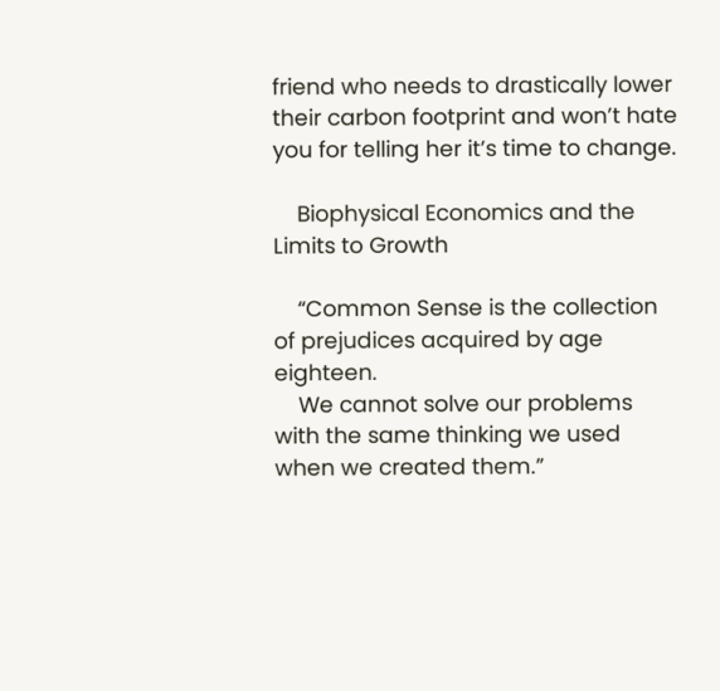friend who needs to drastically lower their carbon footprint and won’t hate you for telling her it’s time to change.

    Biophysical Economics and the Limits to Growth

    “Common Sense is the collection of prejudices acquired by age eighteen.
    We cannot solve our problems with the same thinking we used when we created them.”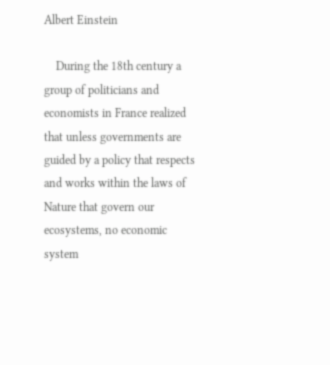Albert Einstein

    During the 18th century a group of politicians and economists in France realized that unless governments are guided by a policy that respects and works within the laws of Nature that govern our ecosystems, no economic system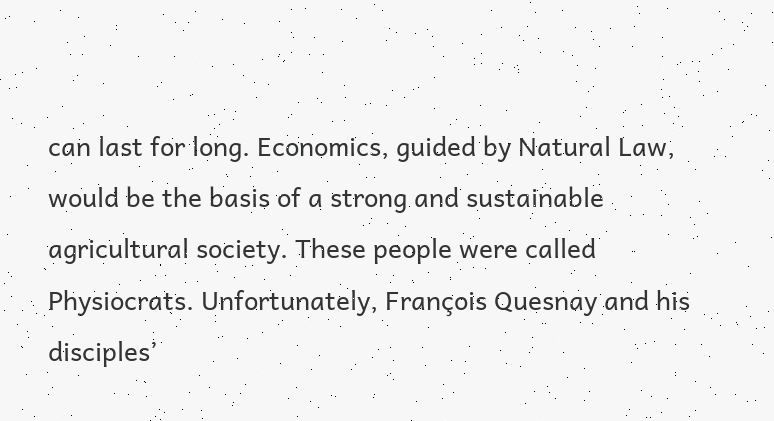can last for long. Economics, guided by Natural Law, would be the basis of a strong and sustainable agricultural society. These people were called Physiocrats. Unfortunately, François Quesnay and his disciples’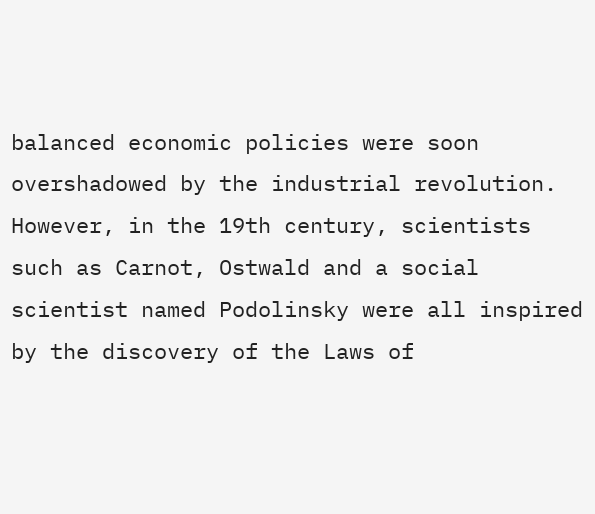balanced economic policies were soon overshadowed by the industrial revolution. However, in the 19th century, scientists such as Carnot, Ostwald and a social scientist named Podolinsky were all inspired by the discovery of the Laws of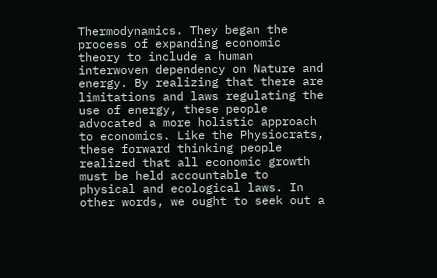Thermodynamics. They began the process of expanding economic theory to include a human interwoven dependency on Nature and energy. By realizing that there are limitations and laws regulating the use of energy, these people advocated a more holistic approach to economics. Like the Physiocrats, these forward thinking people realized that all economic growth must be held accountable to physical and ecological laws. In other words, we ought to seek out a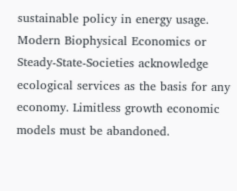sustainable policy in energy usage. Modern Biophysical Economics or Steady-State-Societies acknowledge ecological services as the basis for any economy. Limitless growth economic models must be abandoned.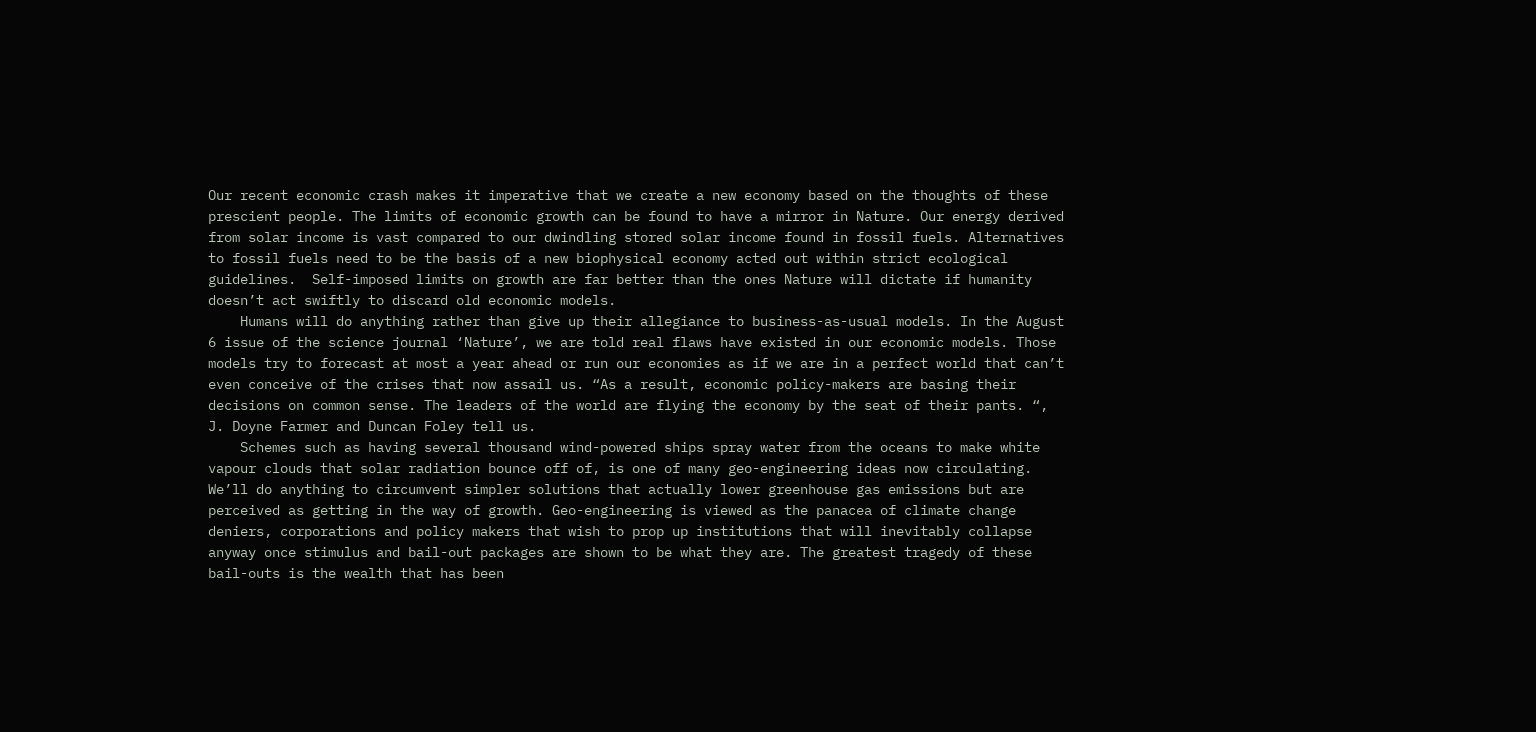Our recent economic crash makes it imperative that we create a new economy based on the thoughts of these prescient people. The limits of economic growth can be found to have a mirror in Nature. Our energy derived from solar income is vast compared to our dwindling stored solar income found in fossil fuels. Alternatives to fossil fuels need to be the basis of a new biophysical economy acted out within strict ecological guidelines.  Self-imposed limits on growth are far better than the ones Nature will dictate if humanity doesn’t act swiftly to discard old economic models.
    Humans will do anything rather than give up their allegiance to business-as-usual models. In the August 6 issue of the science journal ‘Nature’, we are told real flaws have existed in our economic models. Those models try to forecast at most a year ahead or run our economies as if we are in a perfect world that can’t even conceive of the crises that now assail us. “As a result, economic policy-makers are basing their decisions on common sense. The leaders of the world are flying the economy by the seat of their pants. “, J. Doyne Farmer and Duncan Foley tell us.
    Schemes such as having several thousand wind-powered ships spray water from the oceans to make white vapour clouds that solar radiation bounce off of, is one of many geo-engineering ideas now circulating. We’ll do anything to circumvent simpler solutions that actually lower greenhouse gas emissions but are perceived as getting in the way of growth. Geo-engineering is viewed as the panacea of climate change deniers, corporations and policy makers that wish to prop up institutions that will inevitably collapse anyway once stimulus and bail-out packages are shown to be what they are. The greatest tragedy of these bail-outs is the wealth that has been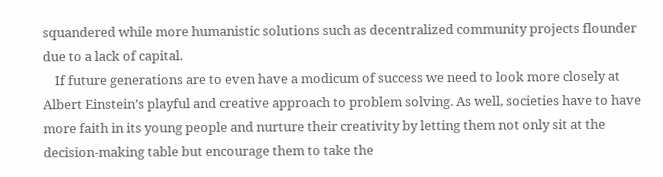squandered while more humanistic solutions such as decentralized community projects flounder due to a lack of capital.
    If future generations are to even have a modicum of success we need to look more closely at Albert Einstein’s playful and creative approach to problem solving. As well, societies have to have more faith in its young people and nurture their creativity by letting them not only sit at the decision-making table but encourage them to take the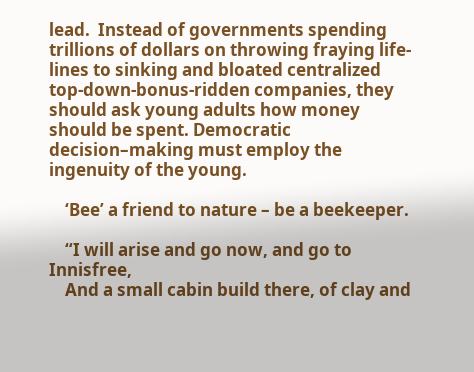lead.  Instead of governments spending trillions of dollars on throwing fraying life-lines to sinking and bloated centralized top-down-bonus-ridden companies, they should ask young adults how money should be spent. Democratic decision–making must employ the ingenuity of the young.

    ‘Bee’ a friend to nature – be a beekeeper.

    “I will arise and go now, and go to Innisfree,
    And a small cabin build there, of clay and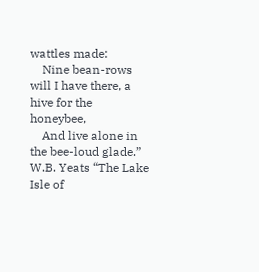wattles made:
    Nine bean-rows will I have there, a hive for the honeybee,
    And live alone in the bee-loud glade.” W.B. Yeats “The Lake Isle of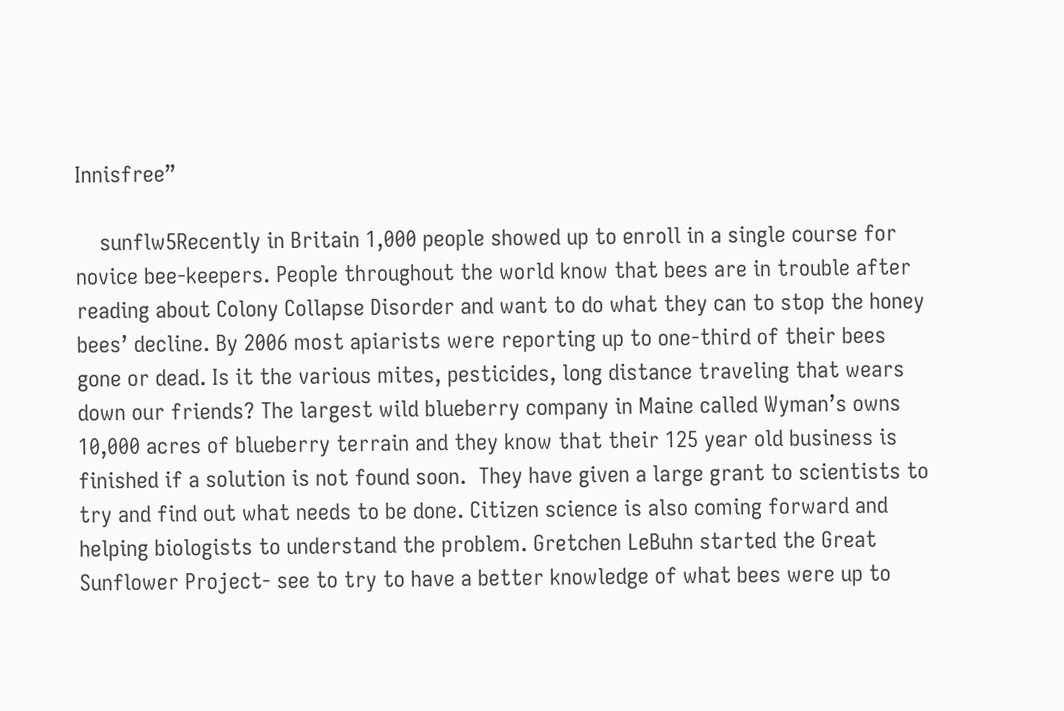Innisfree”

    sunflw5Recently in Britain 1,000 people showed up to enroll in a single course for novice bee-keepers. People throughout the world know that bees are in trouble after reading about Colony Collapse Disorder and want to do what they can to stop the honey bees’ decline. By 2006 most apiarists were reporting up to one-third of their bees gone or dead. Is it the various mites, pesticides, long distance traveling that wears down our friends? The largest wild blueberry company in Maine called Wyman’s owns 10,000 acres of blueberry terrain and they know that their 125 year old business is finished if a solution is not found soon.  They have given a large grant to scientists to try and find out what needs to be done. Citizen science is also coming forward and helping biologists to understand the problem. Gretchen LeBuhn started the Great Sunflower Project- see to try to have a better knowledge of what bees were up to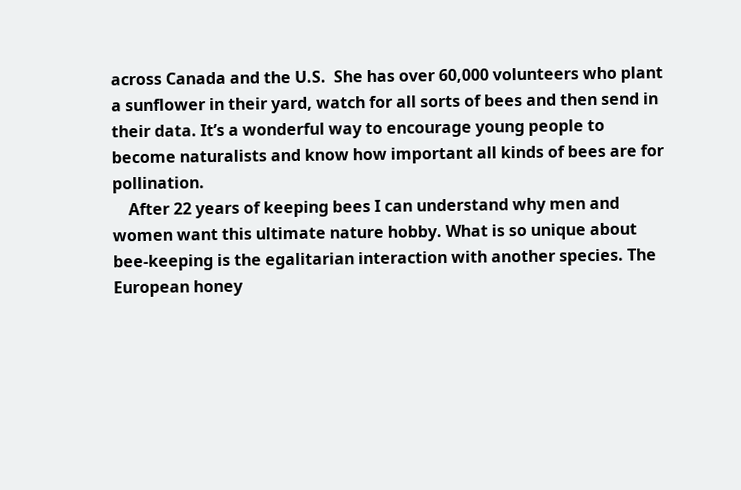across Canada and the U.S.  She has over 60,000 volunteers who plant a sunflower in their yard, watch for all sorts of bees and then send in their data. It’s a wonderful way to encourage young people to become naturalists and know how important all kinds of bees are for pollination.
    After 22 years of keeping bees I can understand why men and women want this ultimate nature hobby. What is so unique about bee-keeping is the egalitarian interaction with another species. The European honey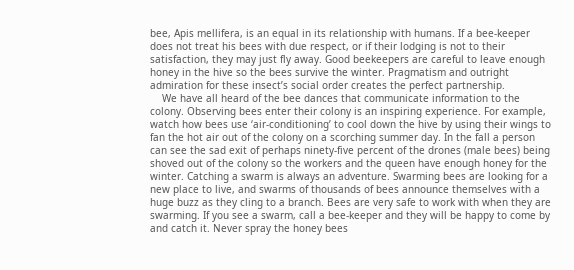bee, Apis mellifera, is an equal in its relationship with humans. If a bee-keeper does not treat his bees with due respect, or if their lodging is not to their satisfaction, they may just fly away. Good beekeepers are careful to leave enough honey in the hive so the bees survive the winter. Pragmatism and outright admiration for these insect’s social order creates the perfect partnership.
    We have all heard of the bee dances that communicate information to the colony. Observing bees enter their colony is an inspiring experience. For example, watch how bees use ‘air-conditioning’ to cool down the hive by using their wings to fan the hot air out of the colony on a scorching summer day. In the fall a person can see the sad exit of perhaps ninety-five percent of the drones (male bees) being shoved out of the colony so the workers and the queen have enough honey for the winter. Catching a swarm is always an adventure. Swarming bees are looking for a new place to live, and swarms of thousands of bees announce themselves with a huge buzz as they cling to a branch. Bees are very safe to work with when they are swarming. If you see a swarm, call a bee-keeper and they will be happy to come by and catch it. Never spray the honey bees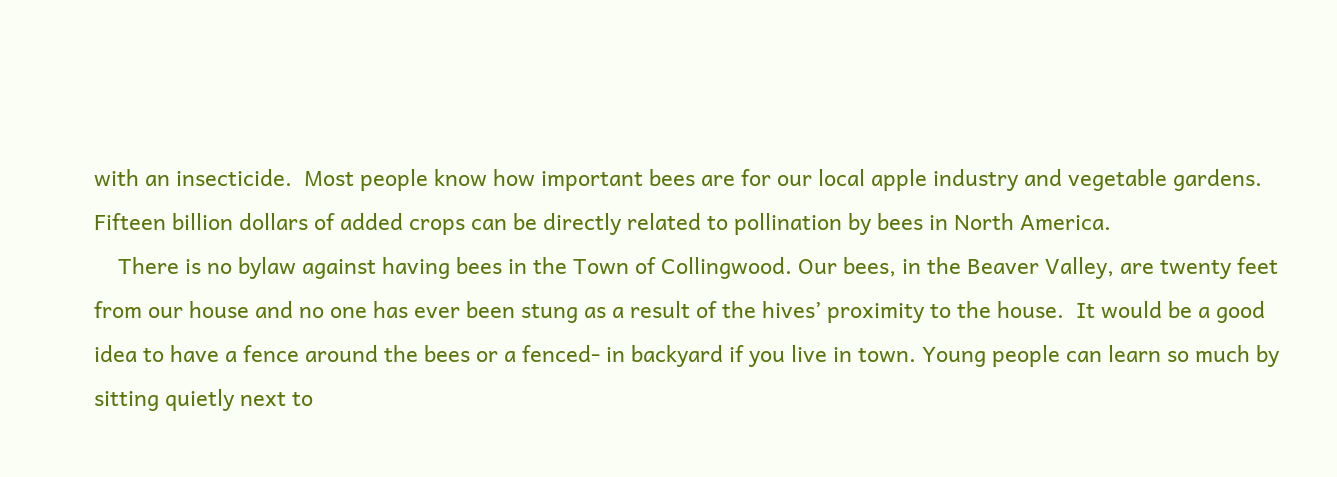with an insecticide.  Most people know how important bees are for our local apple industry and vegetable gardens. Fifteen billion dollars of added crops can be directly related to pollination by bees in North America.
    There is no bylaw against having bees in the Town of Collingwood. Our bees, in the Beaver Valley, are twenty feet from our house and no one has ever been stung as a result of the hives’ proximity to the house.  It would be a good idea to have a fence around the bees or a fenced- in backyard if you live in town. Young people can learn so much by sitting quietly next to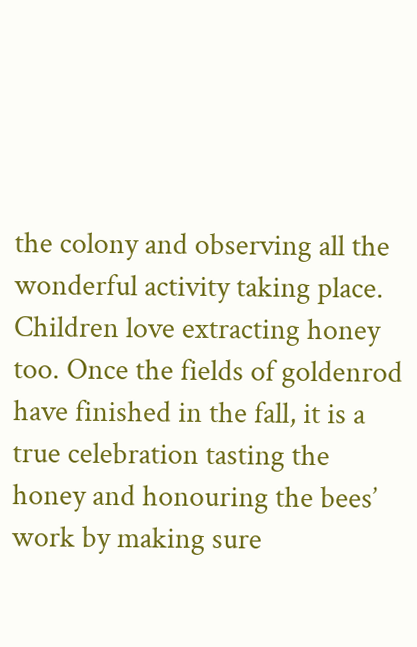the colony and observing all the wonderful activity taking place. Children love extracting honey too. Once the fields of goldenrod have finished in the fall, it is a true celebration tasting the honey and honouring the bees’ work by making sure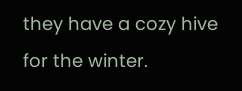they have a cozy hive for the winter.